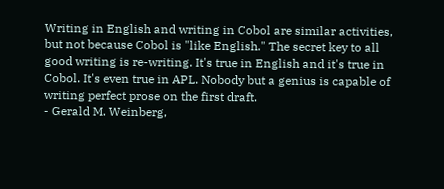Writing in English and writing in Cobol are similar activities, but not because Cobol is "like English." The secret key to all good writing is re-writing. It's true in English and it's true in Cobol. It's even true in APL. Nobody but a genius is capable of writing perfect prose on the first draft.
- Gerald M. Weinberg,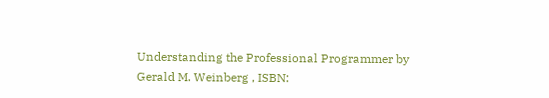Understanding the Professional Programmer by Gerald M. Weinberg , ISBN: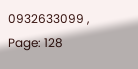0932633099 , Page: 128